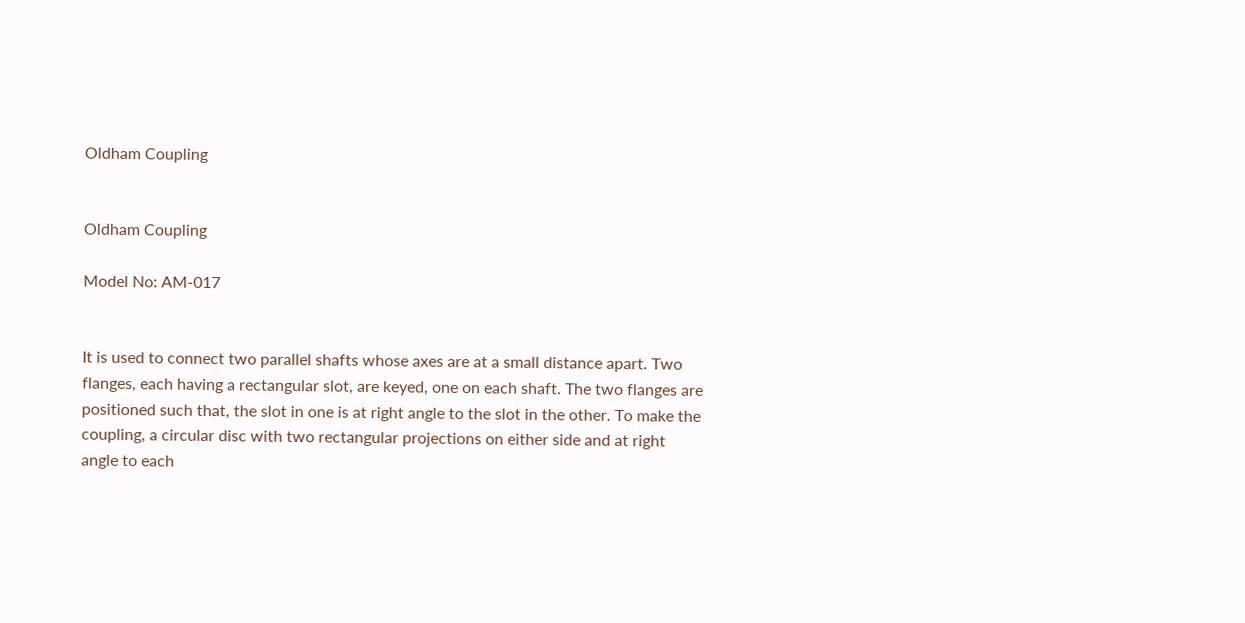Oldham Coupling


Oldham Coupling

Model No: AM-017


It is used to connect two parallel shafts whose axes are at a small distance apart. Two flanges, each having a rectangular slot, are keyed, one on each shaft. The two flanges are positioned such that, the slot in one is at right angle to the slot in the other. To make the coupling, a circular disc with two rectangular projections on either side and at right angle to each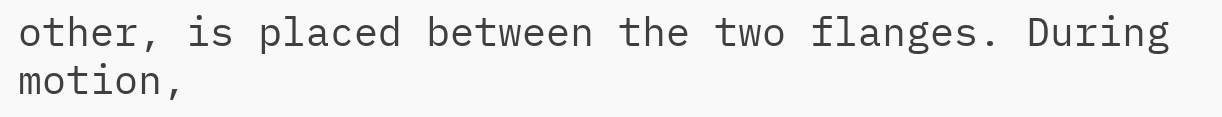other, is placed between the two flanges. During motion,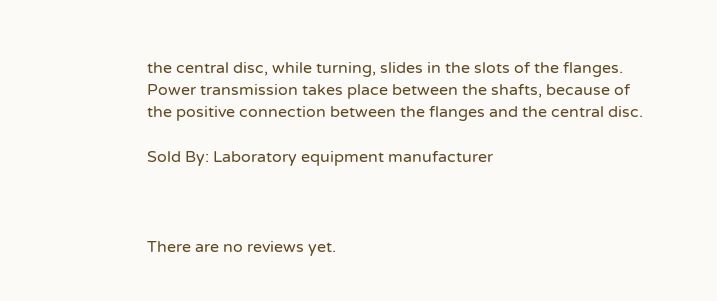the central disc, while turning, slides in the slots of the flanges. Power transmission takes place between the shafts, because of the positive connection between the flanges and the central disc.

Sold By: Laboratory equipment manufacturer



There are no reviews yet.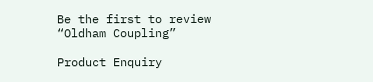Be the first to review “Oldham Coupling”

Product Enquiry